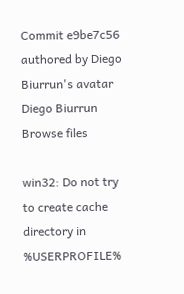Commit e9be7c56 authored by Diego Biurrun's avatar Diego Biurrun
Browse files

win32: Do not try to create cache directory in %USERPROFILE%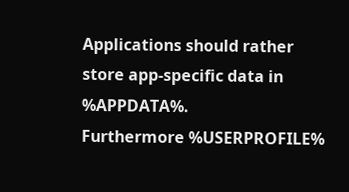Applications should rather store app-specific data in %APPDATA%.
Furthermore %USERPROFILE%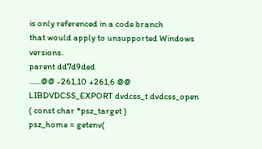is only referenced in a code branch
that would apply to unsupported Windows versions.
parent dd7d9ded
......@@ -261,10 +261,6 @@ LIBDVDCSS_EXPORT dvdcss_t dvdcss_open ( const char *psz_target )
psz_home = getenv(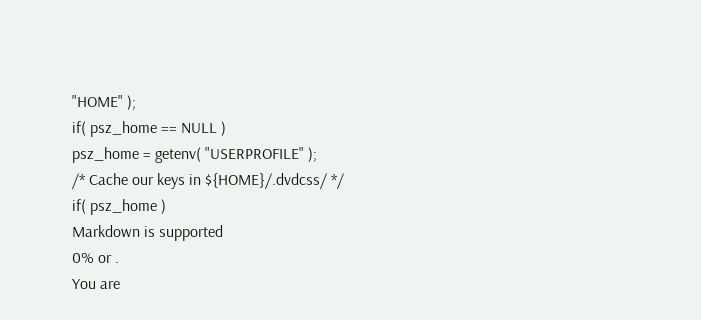"HOME" );
if( psz_home == NULL )
psz_home = getenv( "USERPROFILE" );
/* Cache our keys in ${HOME}/.dvdcss/ */
if( psz_home )
Markdown is supported
0% or .
You are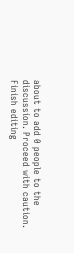about to add 0 people to the discussion. Proceed with caution.
Finish editing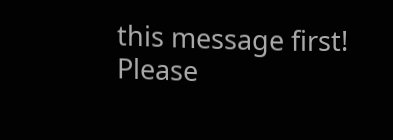this message first!
Please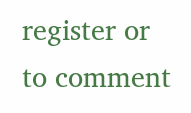register or to comment